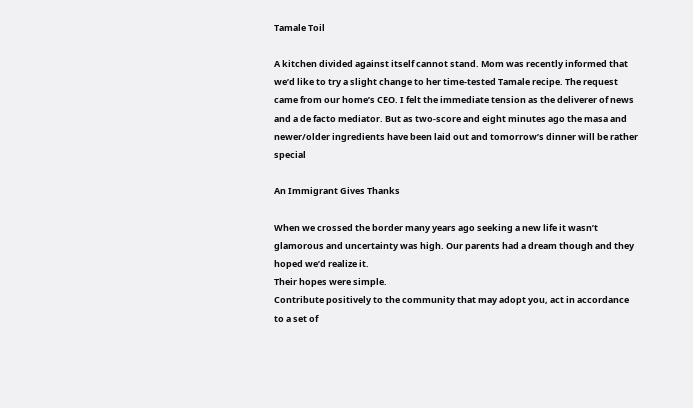Tamale Toil

A kitchen divided against itself cannot stand. Mom was recently informed that we’d like to try a slight change to her time-tested Tamale recipe. The request came from our home’s CEO. I felt the immediate tension as the deliverer of news and a de facto mediator. But as two-score and eight minutes ago the masa and newer/older ingredients have been laid out and tomorrow’s dinner will be rather special

An Immigrant Gives Thanks

When we crossed the border many years ago seeking a new life it wasn’t glamorous and uncertainty was high. Our parents had a dream though and they hoped we’d realize it.
Their hopes were simple.
Contribute positively to the community that may adopt you, act in accordance to a set of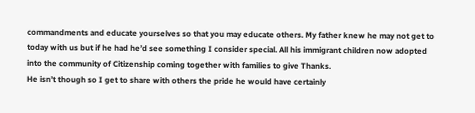commandments and educate yourselves so that you may educate others. My father knew he may not get to today with us but if he had he’d see something I consider special. All his immigrant children now adopted into the community of Citizenship coming together with families to give Thanks.
He isn’t though so I get to share with others the pride he would have certainly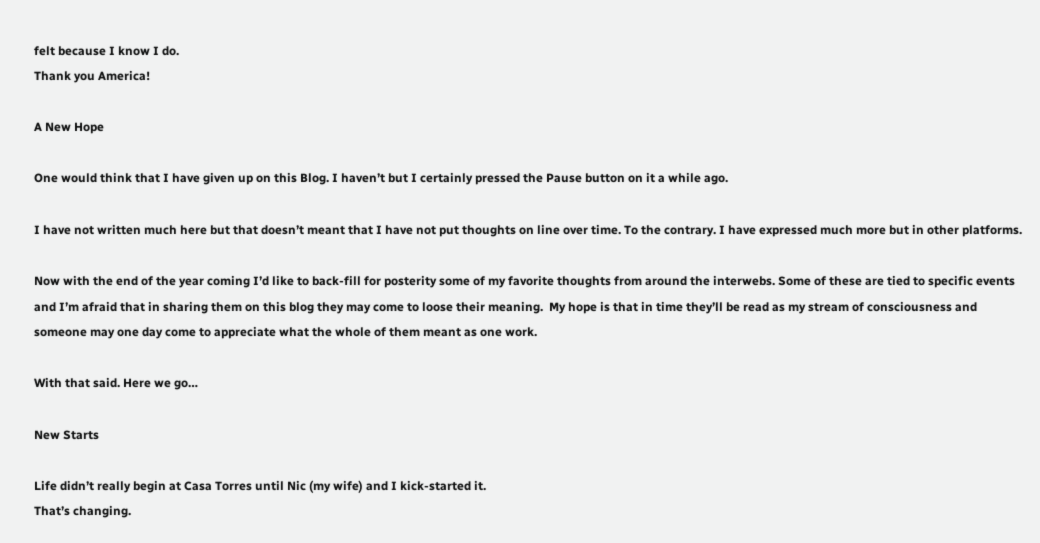felt because I know I do.
Thank you America!

A New Hope

One would think that I have given up on this Blog. I haven’t but I certainly pressed the Pause button on it a while ago.

I have not written much here but that doesn’t meant that I have not put thoughts on line over time. To the contrary. I have expressed much more but in other platforms.

Now with the end of the year coming I’d like to back-fill for posterity some of my favorite thoughts from around the interwebs. Some of these are tied to specific events and I’m afraid that in sharing them on this blog they may come to loose their meaning.  My hope is that in time they’ll be read as my stream of consciousness and someone may one day come to appreciate what the whole of them meant as one work.

With that said. Here we go…

New Starts

Life didn’t really begin at Casa Torres until Nic (my wife) and I kick-started it.
That’s changing.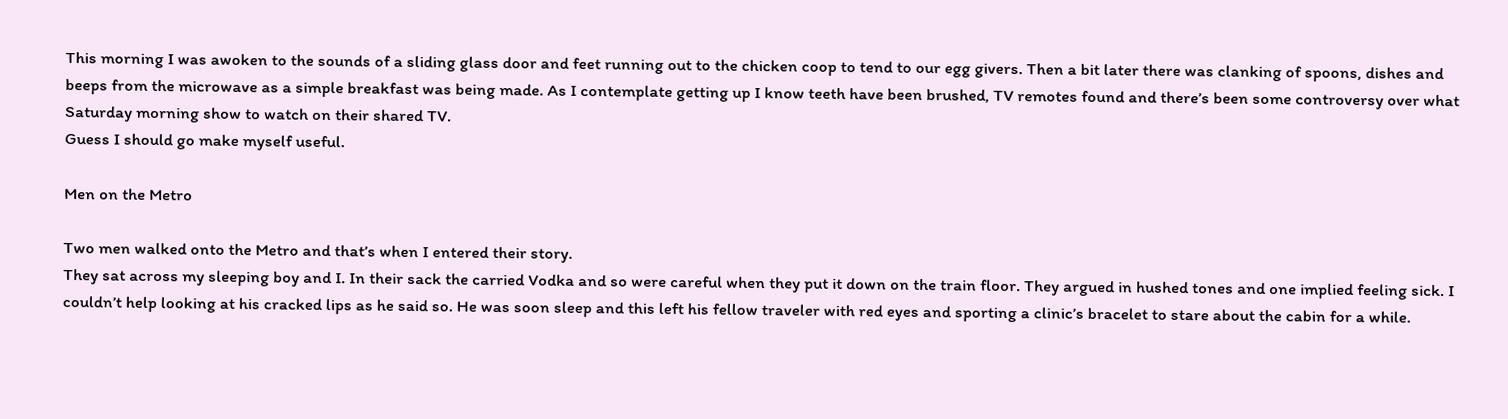This morning I was awoken to the sounds of a sliding glass door and feet running out to the chicken coop to tend to our egg givers. Then a bit later there was clanking of spoons, dishes and beeps from the microwave as a simple breakfast was being made. As I contemplate getting up I know teeth have been brushed, TV remotes found and there’s been some controversy over what Saturday morning show to watch on their shared TV.
Guess I should go make myself useful.

Men on the Metro

Two men walked onto the Metro and that’s when I entered their story.
They sat across my sleeping boy and I. In their sack the carried Vodka and so were careful when they put it down on the train floor. They argued in hushed tones and one implied feeling sick. I couldn’t help looking at his cracked lips as he said so. He was soon sleep and this left his fellow traveler with red eyes and sporting a clinic’s bracelet to stare about the cabin for a while.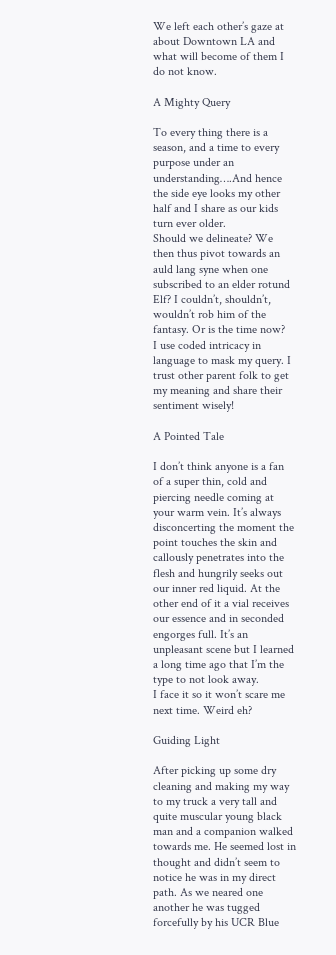We left each other’s gaze at about Downtown LA and what will become of them I do not know.

A Mighty Query

To every thing there is a season, and a time to every purpose under an understanding….And hence the side eye looks my other half and I share as our kids turn ever older.
Should we delineate? We then thus pivot towards an auld lang syne when one subscribed to an elder rotund Elf? I couldn’t, shouldn’t, wouldn’t rob him of the fantasy. Or is the time now?
I use coded intricacy in language to mask my query. I trust other parent folk to get my meaning and share their sentiment wisely!

A Pointed Tale

I don’t think anyone is a fan of a super thin, cold and piercing needle coming at your warm vein. It’s always disconcerting the moment the point touches the skin and callously penetrates into the flesh and hungrily seeks out our inner red liquid. At the other end of it a vial receives our essence and in seconded engorges full. It’s an unpleasant scene but I learned a long time ago that I’m the type to not look away.
I face it so it won’t scare me next time. Weird eh?

Guiding Light

After picking up some dry cleaning and making my way to my truck a very tall and quite muscular young black man and a companion walked towards me. He seemed lost in thought and didn’t seem to notice he was in my direct path. As we neared one another he was tugged forcefully by his UCR Blue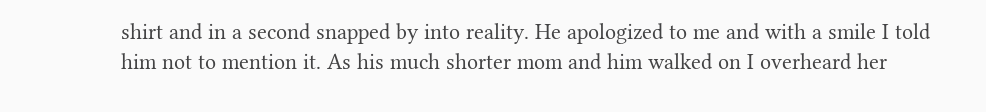shirt and in a second snapped by into reality. He apologized to me and with a smile I told him not to mention it. As his much shorter mom and him walked on I overheard her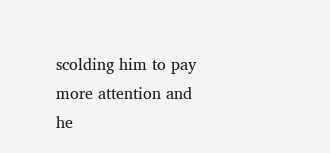scolding him to pay more attention and he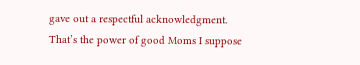gave out a respectful acknowledgment.
That’s the power of good Moms I suppose